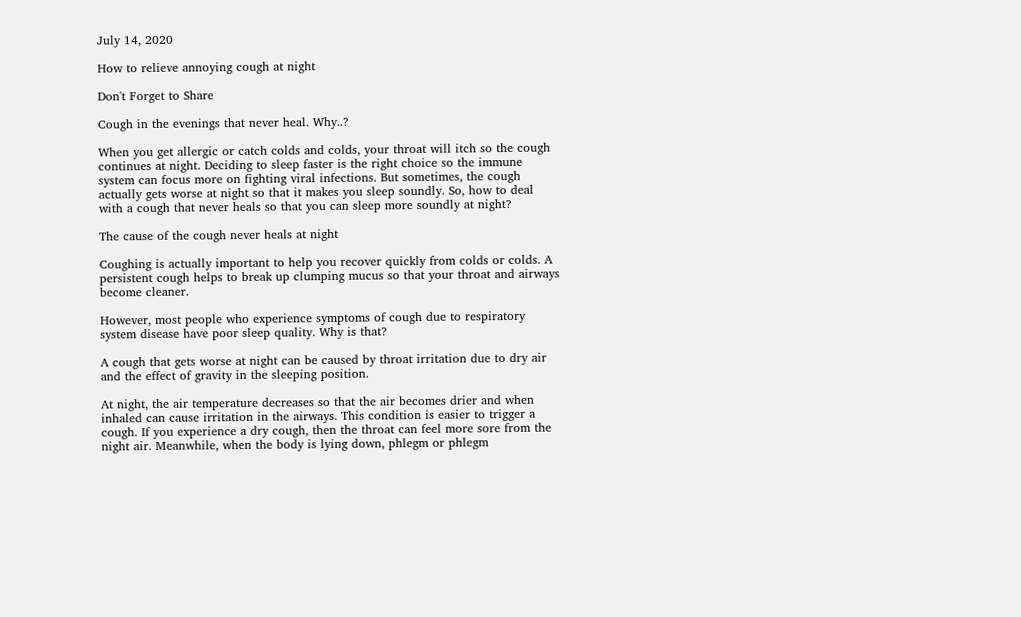July 14, 2020

How to relieve annoying cough at night

Don't Forget to Share

Cough in the evenings that never heal. Why..?

When you get allergic or catch colds and colds, your throat will itch so the cough continues at night. Deciding to sleep faster is the right choice so the immune system can focus more on fighting viral infections. But sometimes, the cough actually gets worse at night so that it makes you sleep soundly. So, how to deal with a cough that never heals so that you can sleep more soundly at night?

The cause of the cough never heals at night

Coughing is actually important to help you recover quickly from colds or colds. A persistent cough helps to break up clumping mucus so that your throat and airways become cleaner.

However, most people who experience symptoms of cough due to respiratory system disease have poor sleep quality. Why is that?

A cough that gets worse at night can be caused by throat irritation due to dry air and the effect of gravity in the sleeping position.

At night, the air temperature decreases so that the air becomes drier and when inhaled can cause irritation in the airways. This condition is easier to trigger a cough. If you experience a dry cough, then the throat can feel more sore from the night air. Meanwhile, when the body is lying down, phlegm or phlegm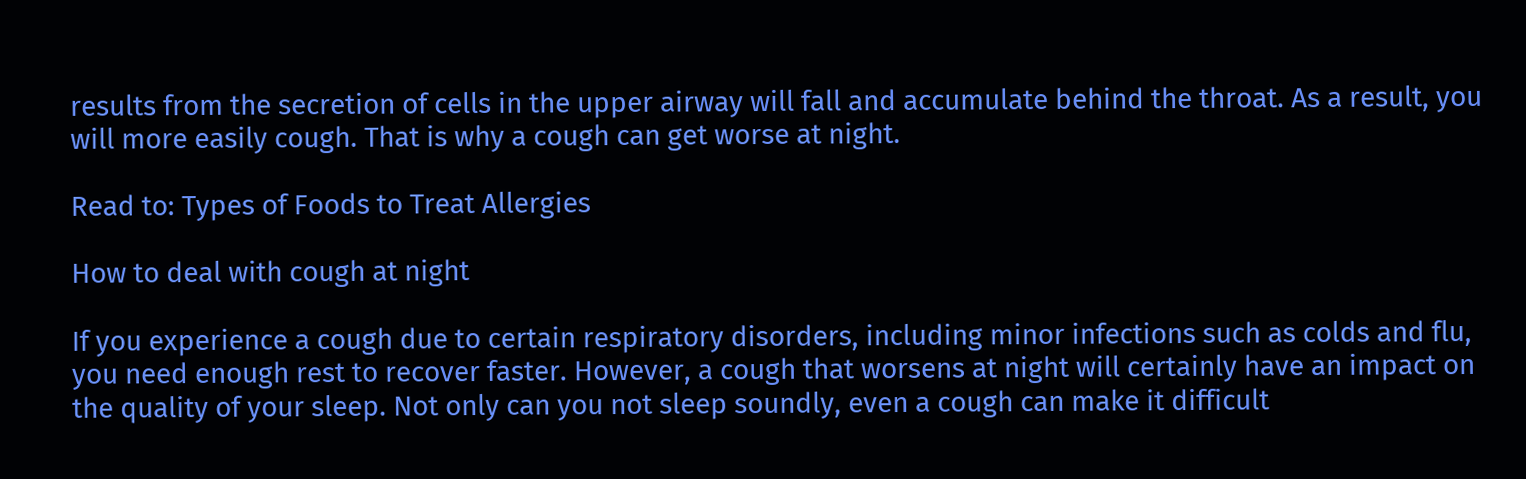results from the secretion of cells in the upper airway will fall and accumulate behind the throat. As a result, you will more easily cough. That is why a cough can get worse at night.

Read to: Types of Foods to Treat Allergies

How to deal with cough at night

If you experience a cough due to certain respiratory disorders, including minor infections such as colds and flu, you need enough rest to recover faster. However, a cough that worsens at night will certainly have an impact on the quality of your sleep. Not only can you not sleep soundly, even a cough can make it difficult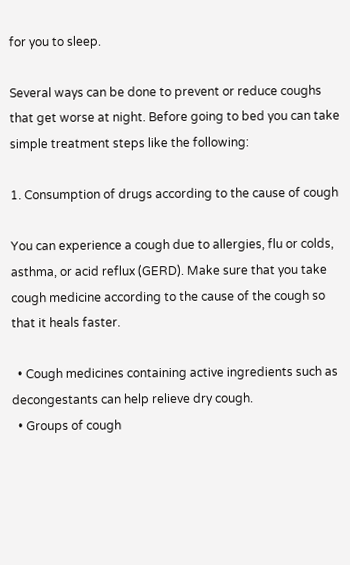for you to sleep.

Several ways can be done to prevent or reduce coughs that get worse at night. Before going to bed you can take simple treatment steps like the following:

1. Consumption of drugs according to the cause of cough

You can experience a cough due to allergies, flu or colds, asthma, or acid reflux (GERD). Make sure that you take cough medicine according to the cause of the cough so that it heals faster.

  • Cough medicines containing active ingredients such as decongestants can help relieve dry cough.
  • Groups of cough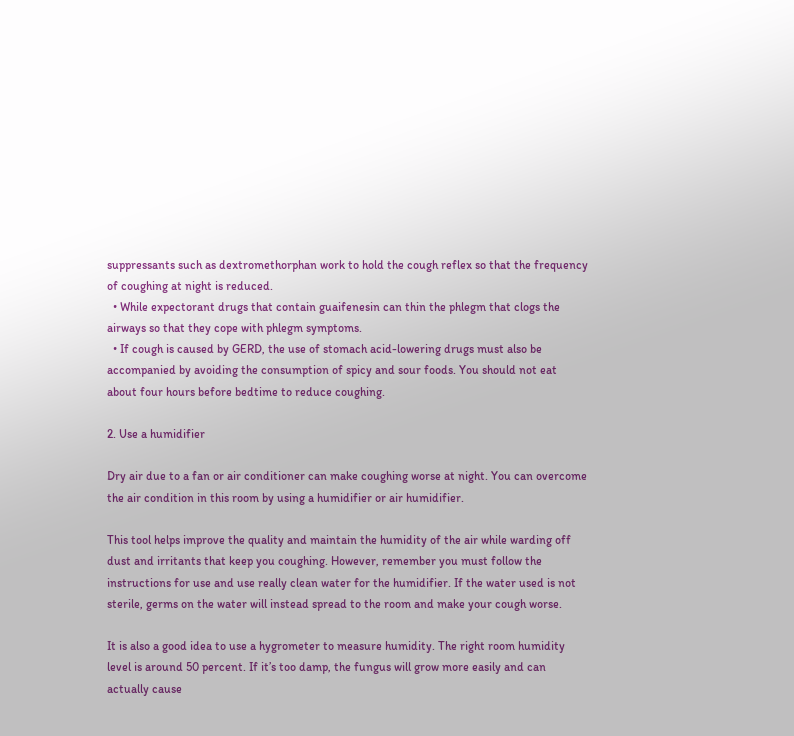suppressants such as dextromethorphan work to hold the cough reflex so that the frequency of coughing at night is reduced.
  • While expectorant drugs that contain guaifenesin can thin the phlegm that clogs the airways so that they cope with phlegm symptoms.
  • If cough is caused by GERD, the use of stomach acid-lowering drugs must also be accompanied by avoiding the consumption of spicy and sour foods. You should not eat about four hours before bedtime to reduce coughing.

2. Use a humidifier

Dry air due to a fan or air conditioner can make coughing worse at night. You can overcome the air condition in this room by using a humidifier or air humidifier.

This tool helps improve the quality and maintain the humidity of the air while warding off dust and irritants that keep you coughing. However, remember you must follow the instructions for use and use really clean water for the humidifier. If the water used is not sterile, germs on the water will instead spread to the room and make your cough worse.

It is also a good idea to use a hygrometer to measure humidity. The right room humidity level is around 50 percent. If it’s too damp, the fungus will grow more easily and can actually cause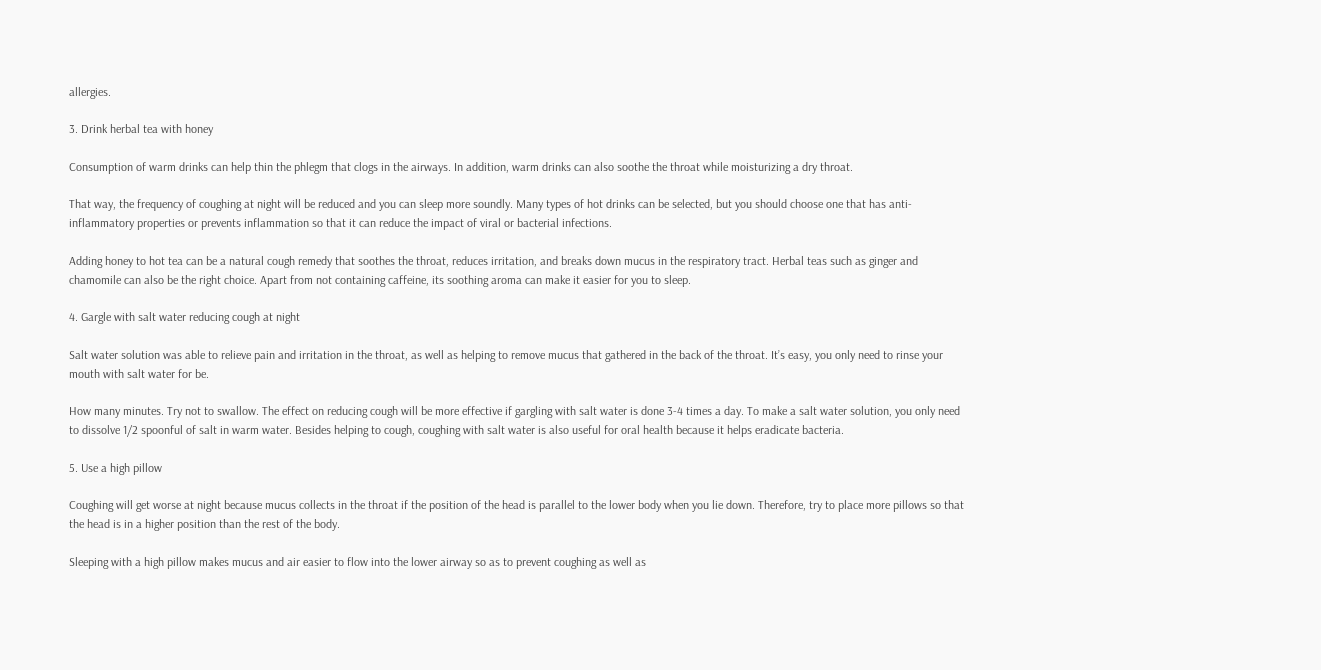allergies.

3. Drink herbal tea with honey

Consumption of warm drinks can help thin the phlegm that clogs in the airways. In addition, warm drinks can also soothe the throat while moisturizing a dry throat.

That way, the frequency of coughing at night will be reduced and you can sleep more soundly. Many types of hot drinks can be selected, but you should choose one that has anti-inflammatory properties or prevents inflammation so that it can reduce the impact of viral or bacterial infections.

Adding honey to hot tea can be a natural cough remedy that soothes the throat, reduces irritation, and breaks down mucus in the respiratory tract. Herbal teas such as ginger and chamomile can also be the right choice. Apart from not containing caffeine, its soothing aroma can make it easier for you to sleep.

4. Gargle with salt water reducing cough at night

Salt water solution was able to relieve pain and irritation in the throat, as well as helping to remove mucus that gathered in the back of the throat. It’s easy, you only need to rinse your mouth with salt water for be.

How many minutes. Try not to swallow. The effect on reducing cough will be more effective if gargling with salt water is done 3-4 times a day. To make a salt water solution, you only need to dissolve 1/2 spoonful of salt in warm water. Besides helping to cough, coughing with salt water is also useful for oral health because it helps eradicate bacteria.

5. Use a high pillow

Coughing will get worse at night because mucus collects in the throat if the position of the head is parallel to the lower body when you lie down. Therefore, try to place more pillows so that the head is in a higher position than the rest of the body.

Sleeping with a high pillow makes mucus and air easier to flow into the lower airway so as to prevent coughing as well as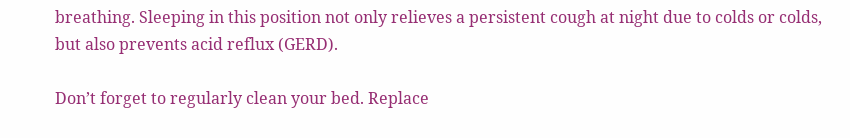breathing. Sleeping in this position not only relieves a persistent cough at night due to colds or colds, but also prevents acid reflux (GERD).

Don’t forget to regularly clean your bed. Replace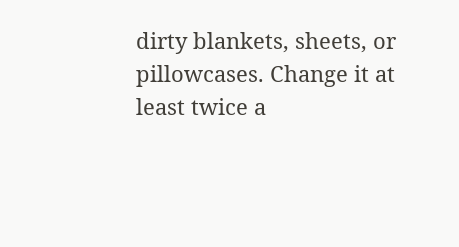dirty blankets, sheets, or pillowcases. Change it at least twice a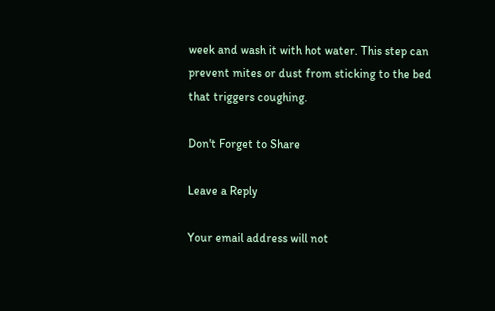week and wash it with hot water. This step can prevent mites or dust from sticking to the bed that triggers coughing.

Don't Forget to Share

Leave a Reply

Your email address will not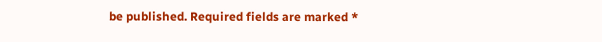be published. Required fields are marked *